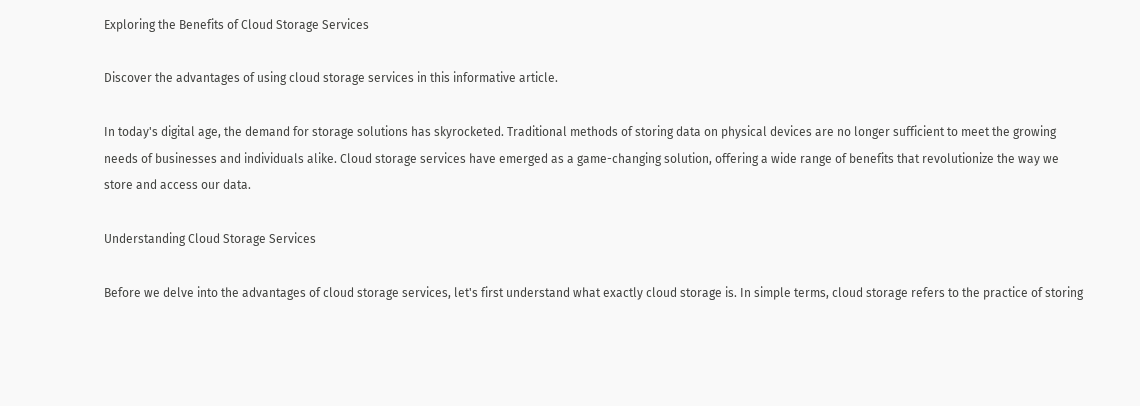Exploring the Benefits of Cloud Storage Services

Discover the advantages of using cloud storage services in this informative article.

In today's digital age, the demand for storage solutions has skyrocketed. Traditional methods of storing data on physical devices are no longer sufficient to meet the growing needs of businesses and individuals alike. Cloud storage services have emerged as a game-changing solution, offering a wide range of benefits that revolutionize the way we store and access our data.

Understanding Cloud Storage Services

Before we delve into the advantages of cloud storage services, let's first understand what exactly cloud storage is. In simple terms, cloud storage refers to the practice of storing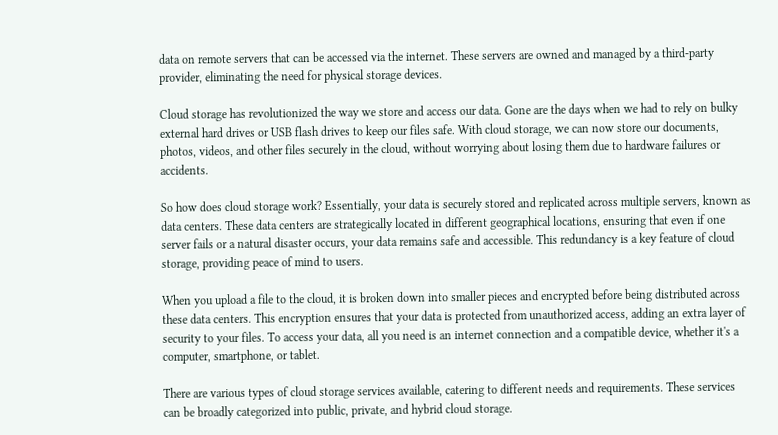data on remote servers that can be accessed via the internet. These servers are owned and managed by a third-party provider, eliminating the need for physical storage devices.

Cloud storage has revolutionized the way we store and access our data. Gone are the days when we had to rely on bulky external hard drives or USB flash drives to keep our files safe. With cloud storage, we can now store our documents, photos, videos, and other files securely in the cloud, without worrying about losing them due to hardware failures or accidents.

So how does cloud storage work? Essentially, your data is securely stored and replicated across multiple servers, known as data centers. These data centers are strategically located in different geographical locations, ensuring that even if one server fails or a natural disaster occurs, your data remains safe and accessible. This redundancy is a key feature of cloud storage, providing peace of mind to users.

When you upload a file to the cloud, it is broken down into smaller pieces and encrypted before being distributed across these data centers. This encryption ensures that your data is protected from unauthorized access, adding an extra layer of security to your files. To access your data, all you need is an internet connection and a compatible device, whether it's a computer, smartphone, or tablet.

There are various types of cloud storage services available, catering to different needs and requirements. These services can be broadly categorized into public, private, and hybrid cloud storage.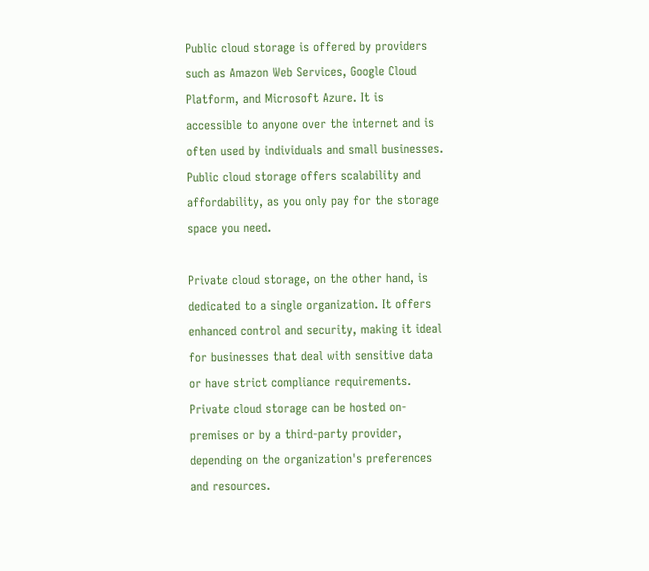Public cloud storage is offered by providers such as Amazon Web Services, Google Cloud Platform, and Microsoft Azure. It is accessible to anyone over the internet and is often used by individuals and small businesses. Public cloud storage offers scalability and affordability, as you only pay for the storage space you need.

Private cloud storage, on the other hand, is dedicated to a single organization. It offers enhanced control and security, making it ideal for businesses that deal with sensitive data or have strict compliance requirements. Private cloud storage can be hosted on-premises or by a third-party provider, depending on the organization's preferences and resources.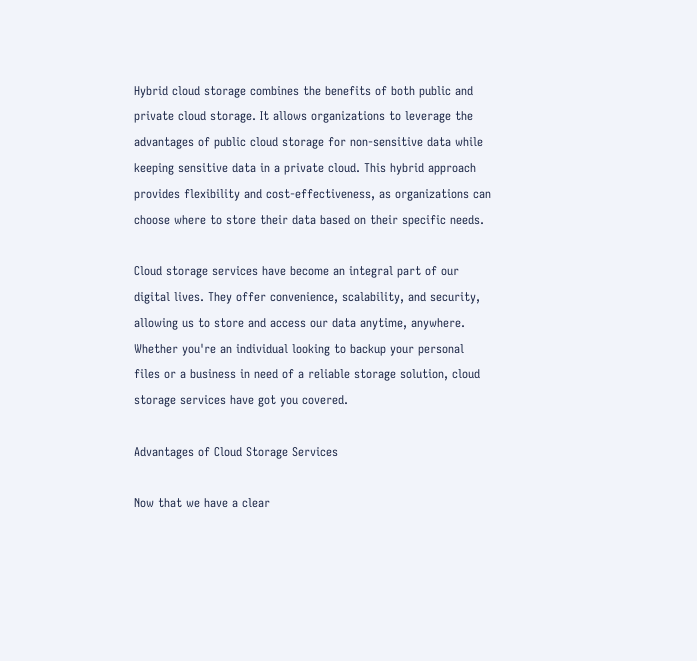Hybrid cloud storage combines the benefits of both public and private cloud storage. It allows organizations to leverage the advantages of public cloud storage for non-sensitive data while keeping sensitive data in a private cloud. This hybrid approach provides flexibility and cost-effectiveness, as organizations can choose where to store their data based on their specific needs.

Cloud storage services have become an integral part of our digital lives. They offer convenience, scalability, and security, allowing us to store and access our data anytime, anywhere. Whether you're an individual looking to backup your personal files or a business in need of a reliable storage solution, cloud storage services have got you covered.

Advantages of Cloud Storage Services

Now that we have a clear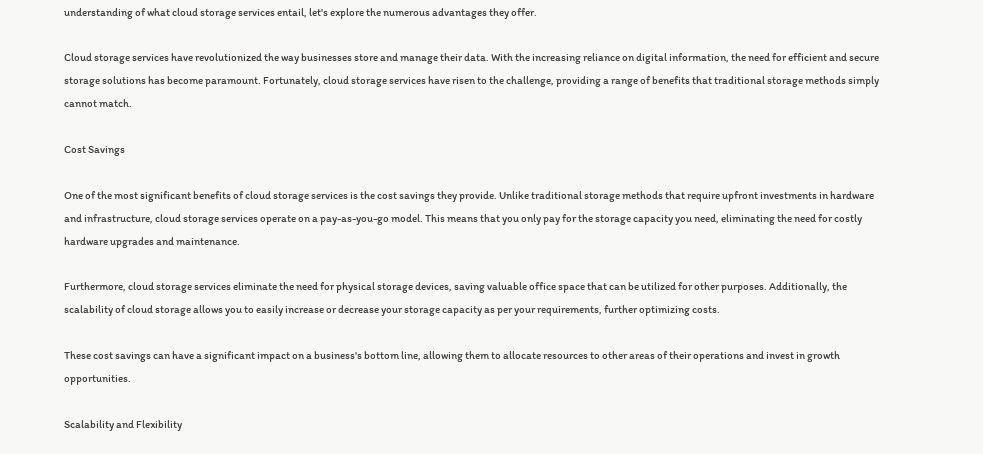understanding of what cloud storage services entail, let's explore the numerous advantages they offer.

Cloud storage services have revolutionized the way businesses store and manage their data. With the increasing reliance on digital information, the need for efficient and secure storage solutions has become paramount. Fortunately, cloud storage services have risen to the challenge, providing a range of benefits that traditional storage methods simply cannot match.

Cost Savings

One of the most significant benefits of cloud storage services is the cost savings they provide. Unlike traditional storage methods that require upfront investments in hardware and infrastructure, cloud storage services operate on a pay-as-you-go model. This means that you only pay for the storage capacity you need, eliminating the need for costly hardware upgrades and maintenance.

Furthermore, cloud storage services eliminate the need for physical storage devices, saving valuable office space that can be utilized for other purposes. Additionally, the scalability of cloud storage allows you to easily increase or decrease your storage capacity as per your requirements, further optimizing costs.

These cost savings can have a significant impact on a business's bottom line, allowing them to allocate resources to other areas of their operations and invest in growth opportunities.

Scalability and Flexibility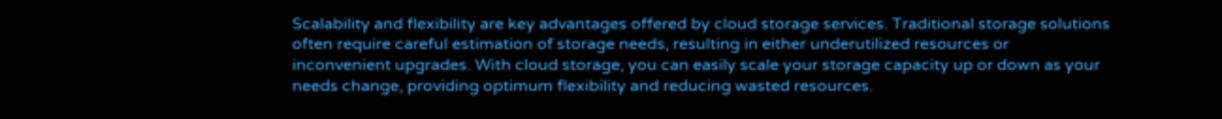Scalability and flexibility are key advantages offered by cloud storage services. Traditional storage solutions often require careful estimation of storage needs, resulting in either underutilized resources or inconvenient upgrades. With cloud storage, you can easily scale your storage capacity up or down as your needs change, providing optimum flexibility and reducing wasted resources.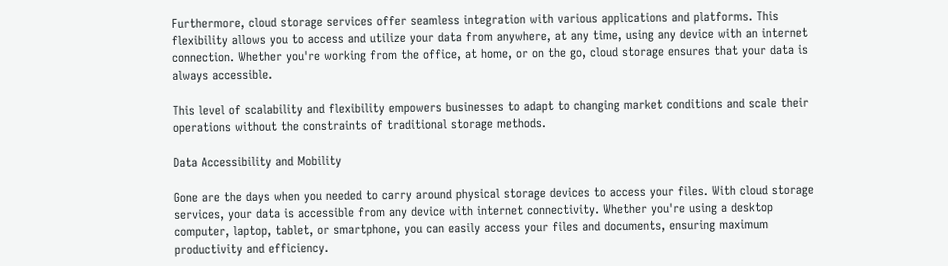Furthermore, cloud storage services offer seamless integration with various applications and platforms. This flexibility allows you to access and utilize your data from anywhere, at any time, using any device with an internet connection. Whether you're working from the office, at home, or on the go, cloud storage ensures that your data is always accessible.

This level of scalability and flexibility empowers businesses to adapt to changing market conditions and scale their operations without the constraints of traditional storage methods.

Data Accessibility and Mobility

Gone are the days when you needed to carry around physical storage devices to access your files. With cloud storage services, your data is accessible from any device with internet connectivity. Whether you're using a desktop computer, laptop, tablet, or smartphone, you can easily access your files and documents, ensuring maximum productivity and efficiency.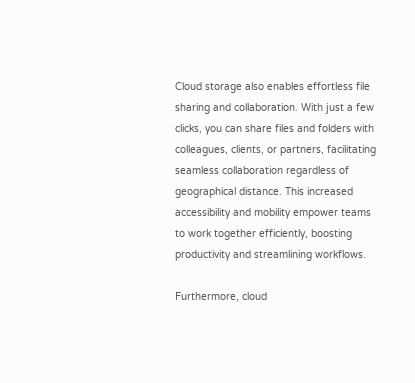Cloud storage also enables effortless file sharing and collaboration. With just a few clicks, you can share files and folders with colleagues, clients, or partners, facilitating seamless collaboration regardless of geographical distance. This increased accessibility and mobility empower teams to work together efficiently, boosting productivity and streamlining workflows.

Furthermore, cloud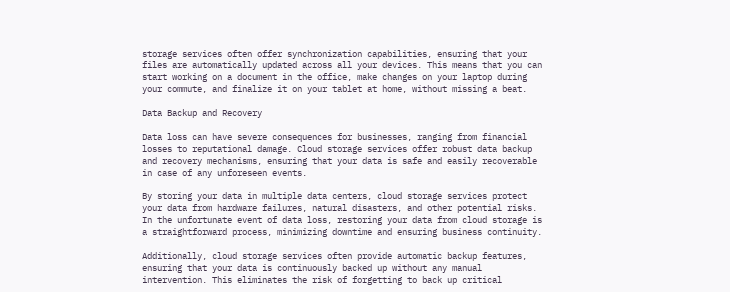storage services often offer synchronization capabilities, ensuring that your files are automatically updated across all your devices. This means that you can start working on a document in the office, make changes on your laptop during your commute, and finalize it on your tablet at home, without missing a beat.

Data Backup and Recovery

Data loss can have severe consequences for businesses, ranging from financial losses to reputational damage. Cloud storage services offer robust data backup and recovery mechanisms, ensuring that your data is safe and easily recoverable in case of any unforeseen events.

By storing your data in multiple data centers, cloud storage services protect your data from hardware failures, natural disasters, and other potential risks. In the unfortunate event of data loss, restoring your data from cloud storage is a straightforward process, minimizing downtime and ensuring business continuity.

Additionally, cloud storage services often provide automatic backup features, ensuring that your data is continuously backed up without any manual intervention. This eliminates the risk of forgetting to back up critical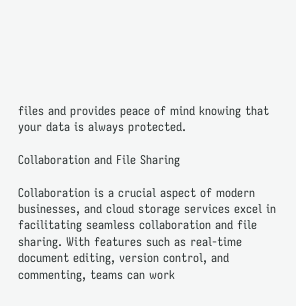files and provides peace of mind knowing that your data is always protected.

Collaboration and File Sharing

Collaboration is a crucial aspect of modern businesses, and cloud storage services excel in facilitating seamless collaboration and file sharing. With features such as real-time document editing, version control, and commenting, teams can work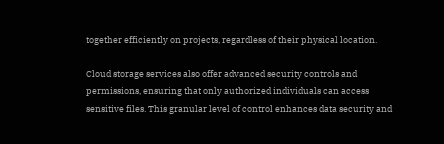together efficiently on projects, regardless of their physical location.

Cloud storage services also offer advanced security controls and permissions, ensuring that only authorized individuals can access sensitive files. This granular level of control enhances data security and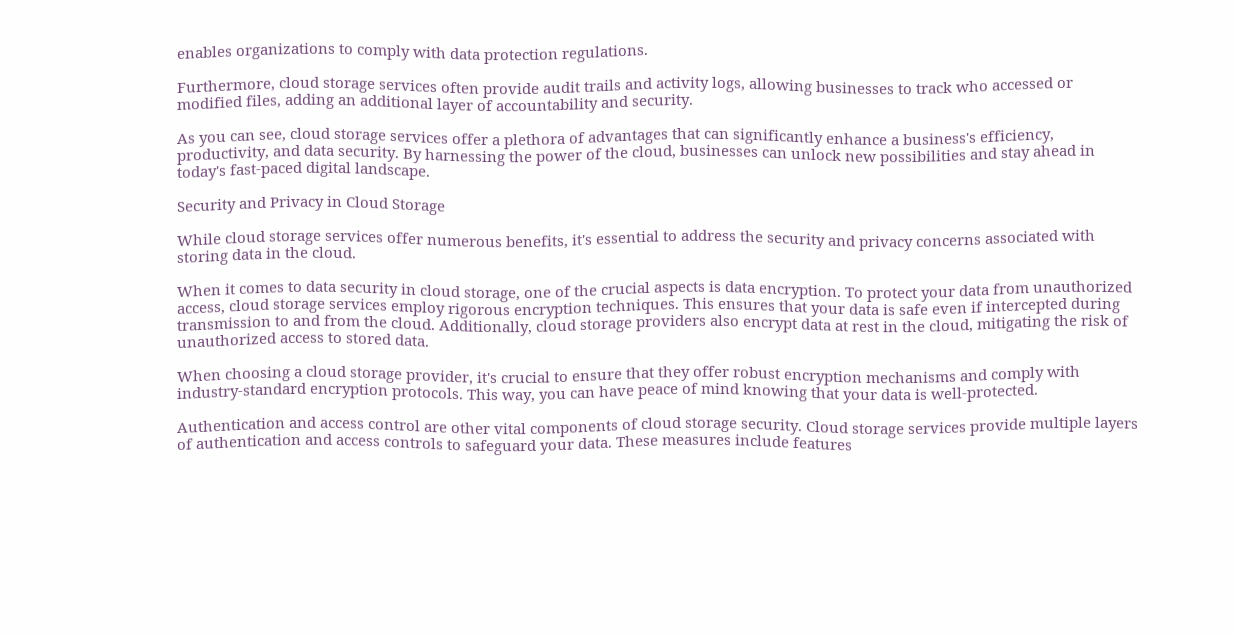enables organizations to comply with data protection regulations.

Furthermore, cloud storage services often provide audit trails and activity logs, allowing businesses to track who accessed or modified files, adding an additional layer of accountability and security.

As you can see, cloud storage services offer a plethora of advantages that can significantly enhance a business's efficiency, productivity, and data security. By harnessing the power of the cloud, businesses can unlock new possibilities and stay ahead in today's fast-paced digital landscape.

Security and Privacy in Cloud Storage

While cloud storage services offer numerous benefits, it's essential to address the security and privacy concerns associated with storing data in the cloud.

When it comes to data security in cloud storage, one of the crucial aspects is data encryption. To protect your data from unauthorized access, cloud storage services employ rigorous encryption techniques. This ensures that your data is safe even if intercepted during transmission to and from the cloud. Additionally, cloud storage providers also encrypt data at rest in the cloud, mitigating the risk of unauthorized access to stored data.

When choosing a cloud storage provider, it's crucial to ensure that they offer robust encryption mechanisms and comply with industry-standard encryption protocols. This way, you can have peace of mind knowing that your data is well-protected.

Authentication and access control are other vital components of cloud storage security. Cloud storage services provide multiple layers of authentication and access controls to safeguard your data. These measures include features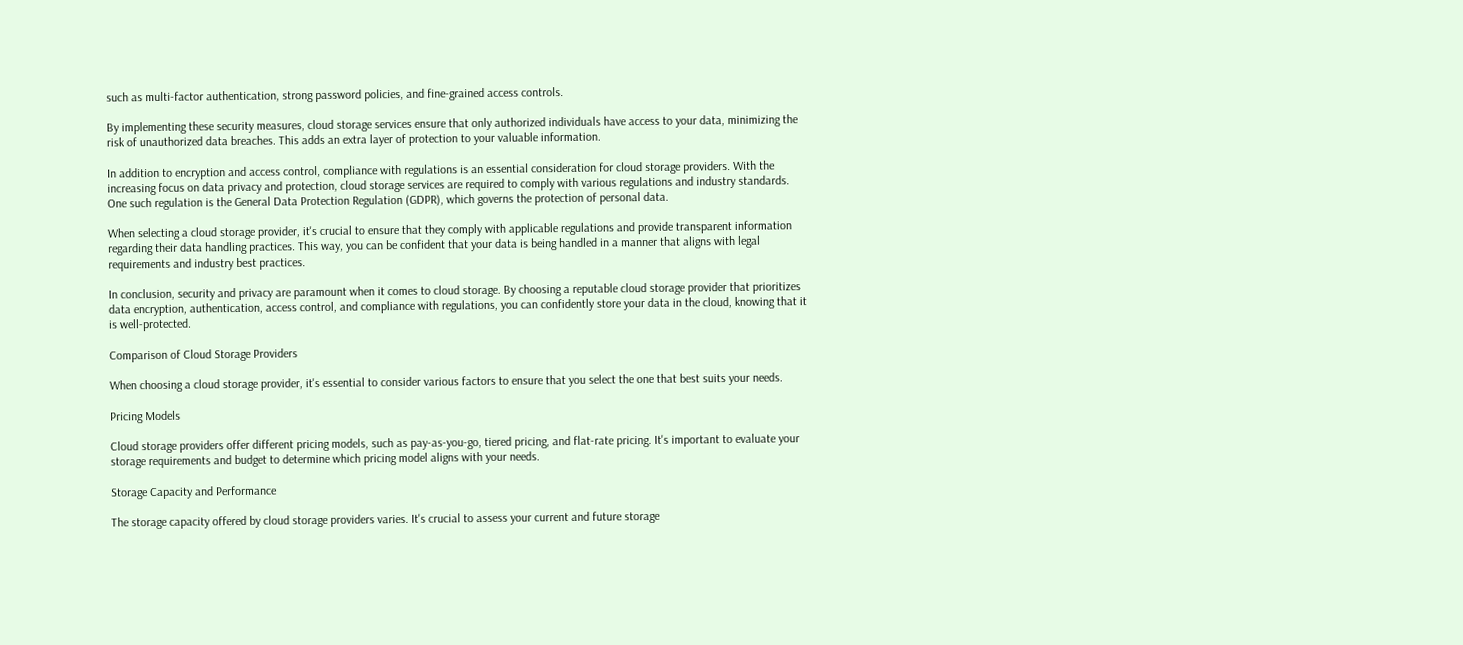such as multi-factor authentication, strong password policies, and fine-grained access controls.

By implementing these security measures, cloud storage services ensure that only authorized individuals have access to your data, minimizing the risk of unauthorized data breaches. This adds an extra layer of protection to your valuable information.

In addition to encryption and access control, compliance with regulations is an essential consideration for cloud storage providers. With the increasing focus on data privacy and protection, cloud storage services are required to comply with various regulations and industry standards. One such regulation is the General Data Protection Regulation (GDPR), which governs the protection of personal data.

When selecting a cloud storage provider, it's crucial to ensure that they comply with applicable regulations and provide transparent information regarding their data handling practices. This way, you can be confident that your data is being handled in a manner that aligns with legal requirements and industry best practices.

In conclusion, security and privacy are paramount when it comes to cloud storage. By choosing a reputable cloud storage provider that prioritizes data encryption, authentication, access control, and compliance with regulations, you can confidently store your data in the cloud, knowing that it is well-protected.

Comparison of Cloud Storage Providers

When choosing a cloud storage provider, it's essential to consider various factors to ensure that you select the one that best suits your needs.

Pricing Models

Cloud storage providers offer different pricing models, such as pay-as-you-go, tiered pricing, and flat-rate pricing. It's important to evaluate your storage requirements and budget to determine which pricing model aligns with your needs.

Storage Capacity and Performance

The storage capacity offered by cloud storage providers varies. It's crucial to assess your current and future storage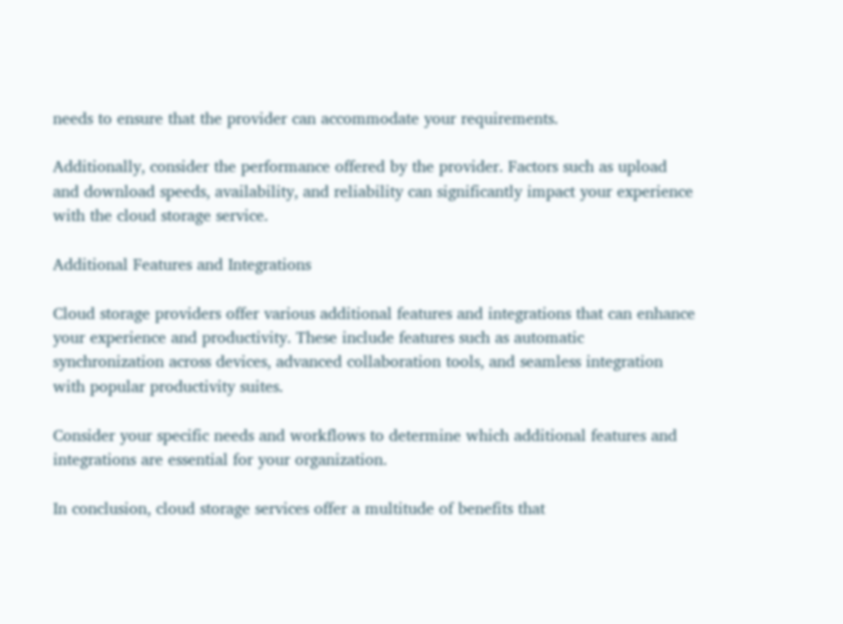needs to ensure that the provider can accommodate your requirements.

Additionally, consider the performance offered by the provider. Factors such as upload and download speeds, availability, and reliability can significantly impact your experience with the cloud storage service.

Additional Features and Integrations

Cloud storage providers offer various additional features and integrations that can enhance your experience and productivity. These include features such as automatic synchronization across devices, advanced collaboration tools, and seamless integration with popular productivity suites.

Consider your specific needs and workflows to determine which additional features and integrations are essential for your organization.

In conclusion, cloud storage services offer a multitude of benefits that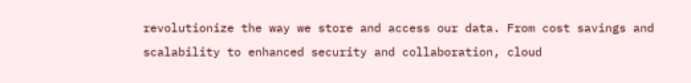revolutionize the way we store and access our data. From cost savings and scalability to enhanced security and collaboration, cloud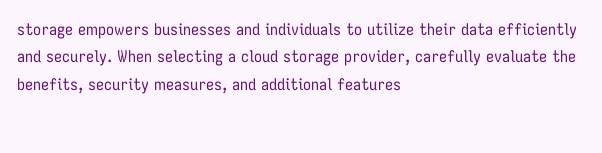storage empowers businesses and individuals to utilize their data efficiently and securely. When selecting a cloud storage provider, carefully evaluate the benefits, security measures, and additional features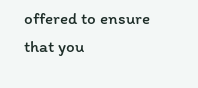offered to ensure that you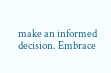make an informed decision. Embrace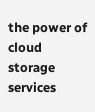the power of cloud storage services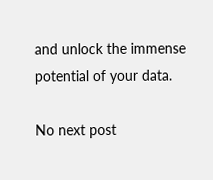and unlock the immense potential of your data.

No next post